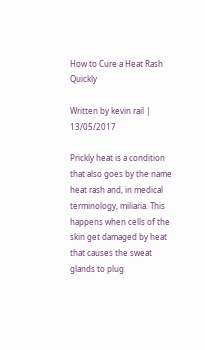How to Cure a Heat Rash Quickly

Written by kevin rail | 13/05/2017

Prickly heat is a condition that also goes by the name heat rash and, in medical terminology, miliaria. This happens when cells of the skin get damaged by heat that causes the sweat glands to plug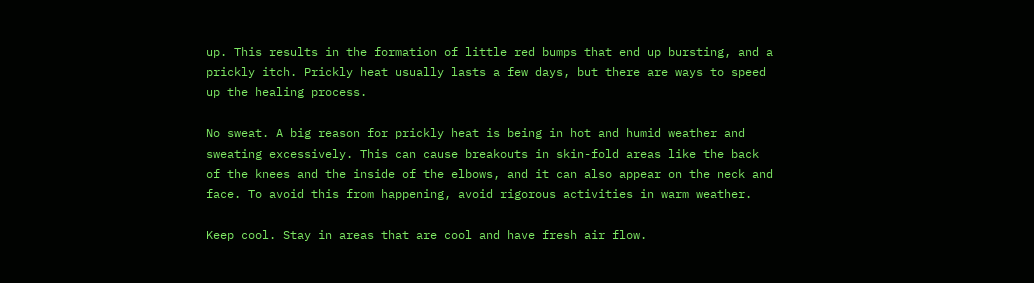up. This results in the formation of little red bumps that end up bursting, and a prickly itch. Prickly heat usually lasts a few days, but there are ways to speed up the healing process.

No sweat. A big reason for prickly heat is being in hot and humid weather and sweating excessively. This can cause breakouts in skin-fold areas like the back of the knees and the inside of the elbows, and it can also appear on the neck and face. To avoid this from happening, avoid rigorous activities in warm weather.

Keep cool. Stay in areas that are cool and have fresh air flow.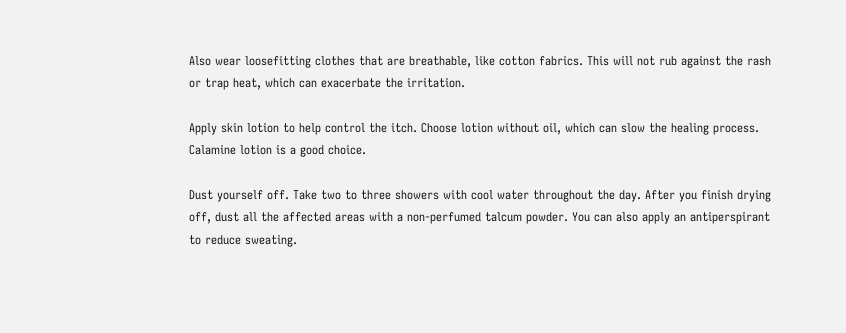Also wear loosefitting clothes that are breathable, like cotton fabrics. This will not rub against the rash or trap heat, which can exacerbate the irritation.

Apply skin lotion to help control the itch. Choose lotion without oil, which can slow the healing process. Calamine lotion is a good choice.

Dust yourself off. Take two to three showers with cool water throughout the day. After you finish drying off, dust all the affected areas with a non-perfumed talcum powder. You can also apply an antiperspirant to reduce sweating.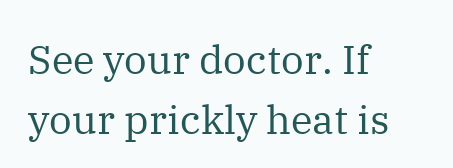See your doctor. If your prickly heat is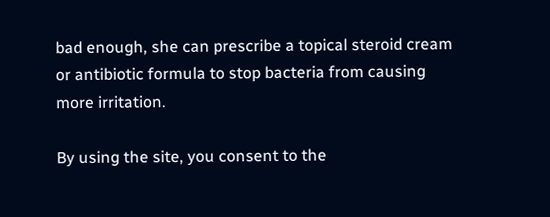bad enough, she can prescribe a topical steroid cream or antibiotic formula to stop bacteria from causing more irritation.

By using the site, you consent to the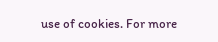use of cookies. For more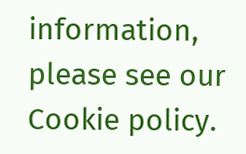information, please see our Cookie policy.